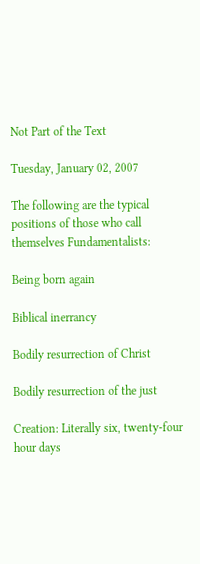Not Part of the Text

Tuesday, January 02, 2007

The following are the typical positions of those who call themselves Fundamentalists:

Being born again

Biblical inerrancy

Bodily resurrection of Christ

Bodily resurrection of the just

Creation: Literally six, twenty-four hour days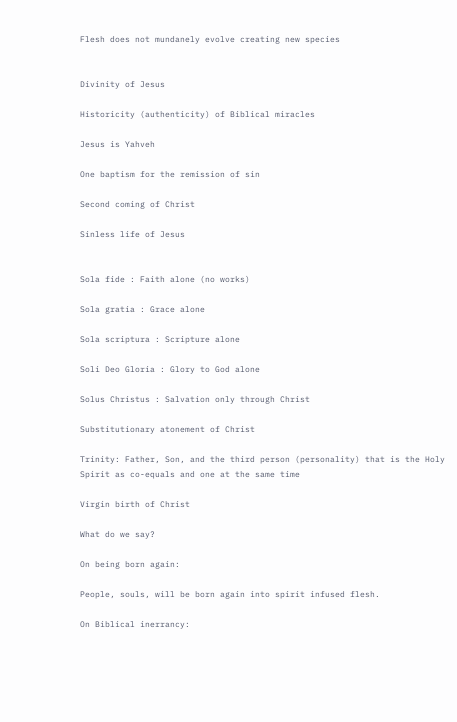Flesh does not mundanely evolve creating new species


Divinity of Jesus

Historicity (authenticity) of Biblical miracles

Jesus is Yahveh

One baptism for the remission of sin

Second coming of Christ

Sinless life of Jesus


Sola fide : Faith alone (no works)

Sola gratia : Grace alone

Sola scriptura : Scripture alone

Soli Deo Gloria : Glory to God alone

Solus Christus : Salvation only through Christ

Substitutionary atonement of Christ

Trinity: Father, Son, and the third person (personality) that is the Holy Spirit as co-equals and one at the same time

Virgin birth of Christ

What do we say?

On being born again:

People, souls, will be born again into spirit infused flesh.

On Biblical inerrancy: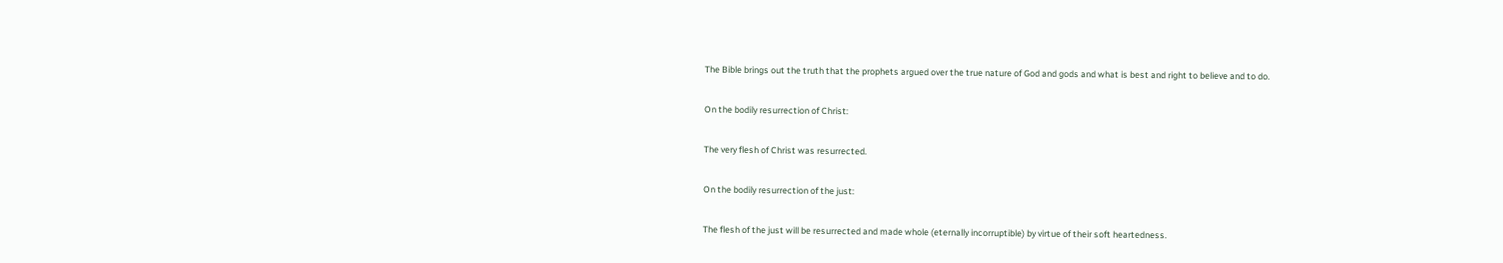The Bible brings out the truth that the prophets argued over the true nature of God and gods and what is best and right to believe and to do.

On the bodily resurrection of Christ:

The very flesh of Christ was resurrected.

On the bodily resurrection of the just:

The flesh of the just will be resurrected and made whole (eternally incorruptible) by virtue of their soft heartedness.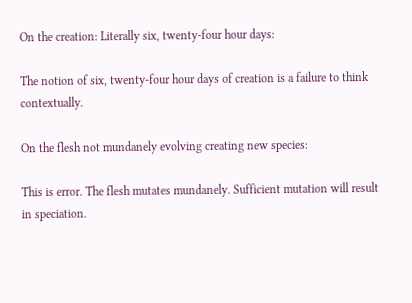On the creation: Literally six, twenty-four hour days:

The notion of six, twenty-four hour days of creation is a failure to think contextually.

On the flesh not mundanely evolving creating new species:

This is error. The flesh mutates mundanely. Sufficient mutation will result in speciation.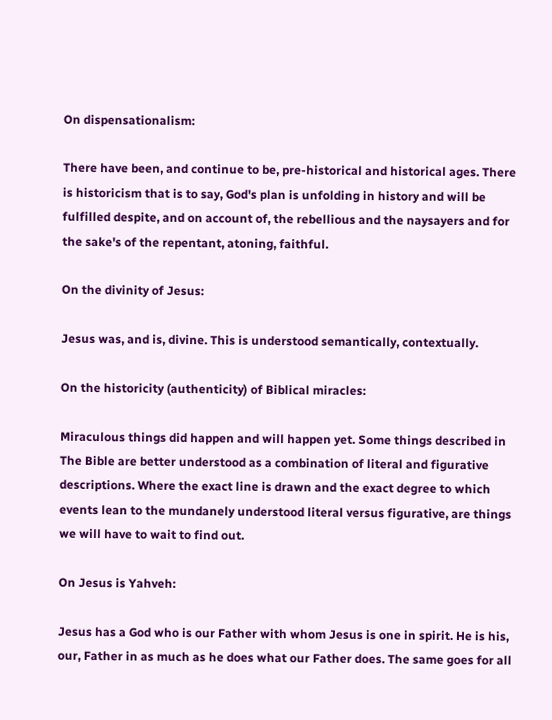On dispensationalism:

There have been, and continue to be, pre-historical and historical ages. There is historicism that is to say, God's plan is unfolding in history and will be fulfilled despite, and on account of, the rebellious and the naysayers and for the sake's of the repentant, atoning, faithful.

On the divinity of Jesus:

Jesus was, and is, divine. This is understood semantically, contextually.

On the historicity (authenticity) of Biblical miracles:

Miraculous things did happen and will happen yet. Some things described in The Bible are better understood as a combination of literal and figurative descriptions. Where the exact line is drawn and the exact degree to which events lean to the mundanely understood literal versus figurative, are things we will have to wait to find out.

On Jesus is Yahveh:

Jesus has a God who is our Father with whom Jesus is one in spirit. He is his, our, Father in as much as he does what our Father does. The same goes for all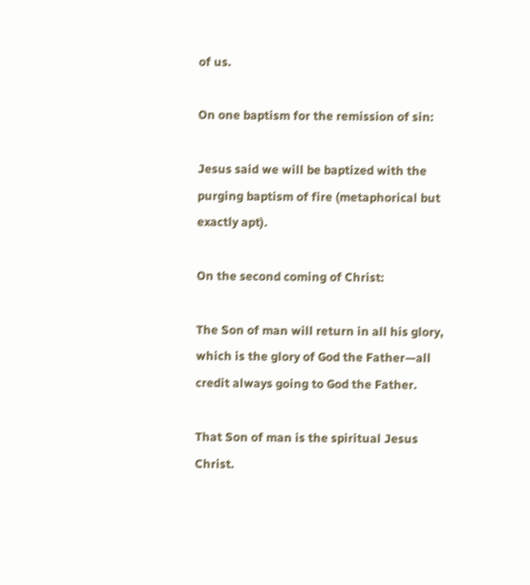of us.

On one baptism for the remission of sin:

Jesus said we will be baptized with the purging baptism of fire (metaphorical but exactly apt).

On the second coming of Christ:

The Son of man will return in all his glory, which is the glory of God the Father—all credit always going to God the Father.

That Son of man is the spiritual Jesus Christ.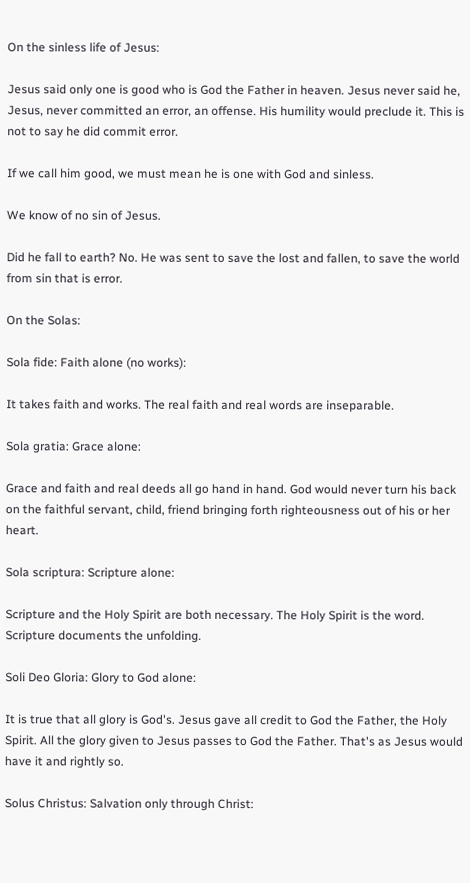On the sinless life of Jesus:

Jesus said only one is good who is God the Father in heaven. Jesus never said he, Jesus, never committed an error, an offense. His humility would preclude it. This is not to say he did commit error.

If we call him good, we must mean he is one with God and sinless.

We know of no sin of Jesus.

Did he fall to earth? No. He was sent to save the lost and fallen, to save the world from sin that is error.

On the Solas:

Sola fide: Faith alone (no works):

It takes faith and works. The real faith and real words are inseparable.

Sola gratia: Grace alone:

Grace and faith and real deeds all go hand in hand. God would never turn his back on the faithful servant, child, friend bringing forth righteousness out of his or her heart.

Sola scriptura: Scripture alone:

Scripture and the Holy Spirit are both necessary. The Holy Spirit is the word. Scripture documents the unfolding.

Soli Deo Gloria: Glory to God alone:

It is true that all glory is God's. Jesus gave all credit to God the Father, the Holy Spirit. All the glory given to Jesus passes to God the Father. That's as Jesus would have it and rightly so.

Solus Christus: Salvation only through Christ: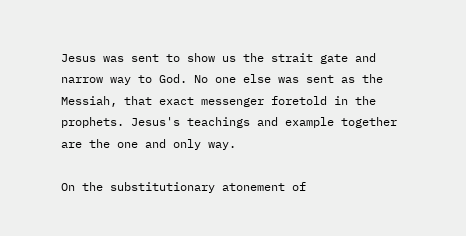Jesus was sent to show us the strait gate and narrow way to God. No one else was sent as the Messiah, that exact messenger foretold in the prophets. Jesus's teachings and example together are the one and only way.

On the substitutionary atonement of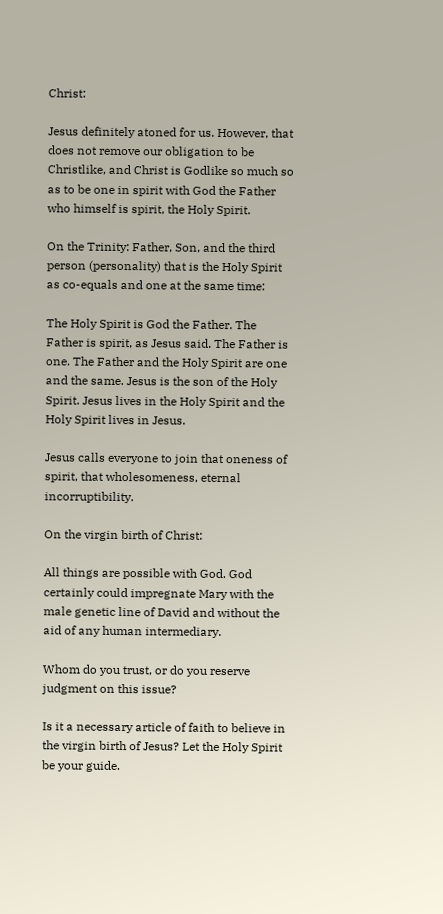Christ:

Jesus definitely atoned for us. However, that does not remove our obligation to be Christlike, and Christ is Godlike so much so as to be one in spirit with God the Father who himself is spirit, the Holy Spirit.

On the Trinity: Father, Son, and the third person (personality) that is the Holy Spirit as co-equals and one at the same time:

The Holy Spirit is God the Father. The Father is spirit, as Jesus said. The Father is one. The Father and the Holy Spirit are one and the same. Jesus is the son of the Holy Spirit. Jesus lives in the Holy Spirit and the Holy Spirit lives in Jesus.

Jesus calls everyone to join that oneness of spirit, that wholesomeness, eternal incorruptibility.

On the virgin birth of Christ:

All things are possible with God. God certainly could impregnate Mary with the male genetic line of David and without the aid of any human intermediary.

Whom do you trust, or do you reserve judgment on this issue?

Is it a necessary article of faith to believe in the virgin birth of Jesus? Let the Holy Spirit be your guide.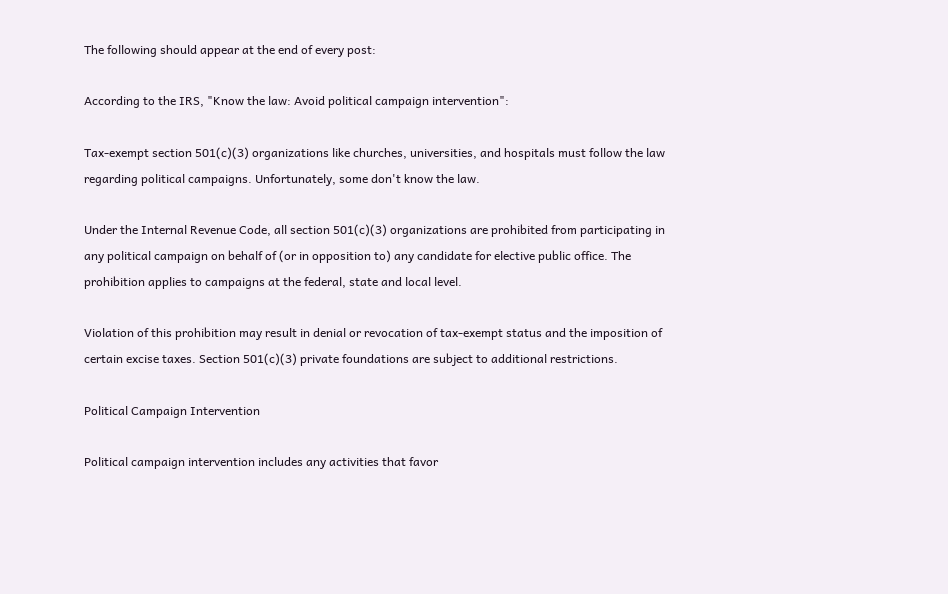The following should appear at the end of every post:

According to the IRS, "Know the law: Avoid political campaign intervention":

Tax-exempt section 501(c)(3) organizations like churches, universities, and hospitals must follow the law regarding political campaigns. Unfortunately, some don't know the law.

Under the Internal Revenue Code, all section 501(c)(3) organizations are prohibited from participating in any political campaign on behalf of (or in opposition to) any candidate for elective public office. The prohibition applies to campaigns at the federal, state and local level.

Violation of this prohibition may result in denial or revocation of tax-exempt status and the imposition of certain excise taxes. Section 501(c)(3) private foundations are subject to additional restrictions.

Political Campaign Intervention

Political campaign intervention includes any activities that favor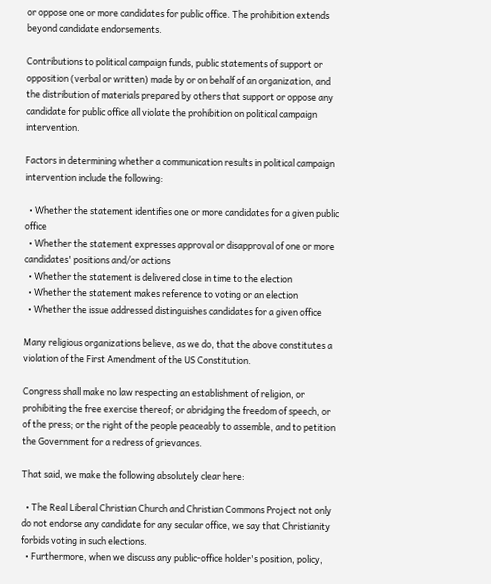or oppose one or more candidates for public office. The prohibition extends beyond candidate endorsements.

Contributions to political campaign funds, public statements of support or opposition (verbal or written) made by or on behalf of an organization, and the distribution of materials prepared by others that support or oppose any candidate for public office all violate the prohibition on political campaign intervention.

Factors in determining whether a communication results in political campaign intervention include the following:

  • Whether the statement identifies one or more candidates for a given public office
  • Whether the statement expresses approval or disapproval of one or more candidates' positions and/or actions
  • Whether the statement is delivered close in time to the election
  • Whether the statement makes reference to voting or an election
  • Whether the issue addressed distinguishes candidates for a given office

Many religious organizations believe, as we do, that the above constitutes a violation of the First Amendment of the US Constitution.

Congress shall make no law respecting an establishment of religion, or prohibiting the free exercise thereof; or abridging the freedom of speech, or of the press; or the right of the people peaceably to assemble, and to petition the Government for a redress of grievances.

That said, we make the following absolutely clear here:

  • The Real Liberal Christian Church and Christian Commons Project not only do not endorse any candidate for any secular office, we say that Christianity forbids voting in such elections.
  • Furthermore, when we discuss any public-office holder's position, policy,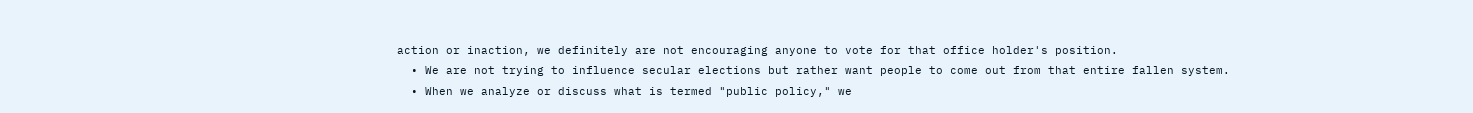action or inaction, we definitely are not encouraging anyone to vote for that office holder's position.
  • We are not trying to influence secular elections but rather want people to come out from that entire fallen system.
  • When we analyze or discuss what is termed "public policy," we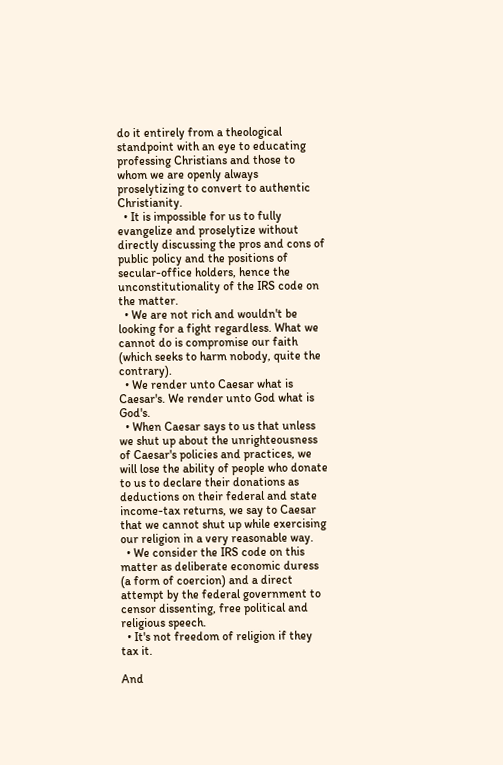do it entirely from a theological standpoint with an eye to educating professing Christians and those to whom we are openly always proselytizing to convert to authentic Christianity.
  • It is impossible for us to fully evangelize and proselytize without directly discussing the pros and cons of public policy and the positions of secular-office holders, hence the unconstitutionality of the IRS code on the matter.
  • We are not rich and wouldn't be looking for a fight regardless. What we cannot do is compromise our faith (which seeks to harm nobody, quite the contrary).
  • We render unto Caesar what is Caesar's. We render unto God what is God's.
  • When Caesar says to us that unless we shut up about the unrighteousness of Caesar's policies and practices, we will lose the ability of people who donate to us to declare their donations as deductions on their federal and state income-tax returns, we say to Caesar that we cannot shut up while exercising our religion in a very reasonable way.
  • We consider the IRS code on this matter as deliberate economic duress (a form of coercion) and a direct attempt by the federal government to censor dissenting, free political and religious speech.
  • It's not freedom of religion if they tax it.

And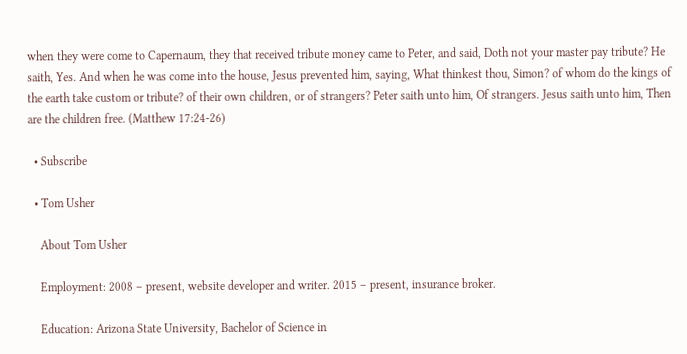when they were come to Capernaum, they that received tribute money came to Peter, and said, Doth not your master pay tribute? He saith, Yes. And when he was come into the house, Jesus prevented him, saying, What thinkest thou, Simon? of whom do the kings of the earth take custom or tribute? of their own children, or of strangers? Peter saith unto him, Of strangers. Jesus saith unto him, Then are the children free. (Matthew 17:24-26)

  • Subscribe

  • Tom Usher

    About Tom Usher

    Employment: 2008 – present, website developer and writer. 2015 – present, insurance broker.

    Education: Arizona State University, Bachelor of Science in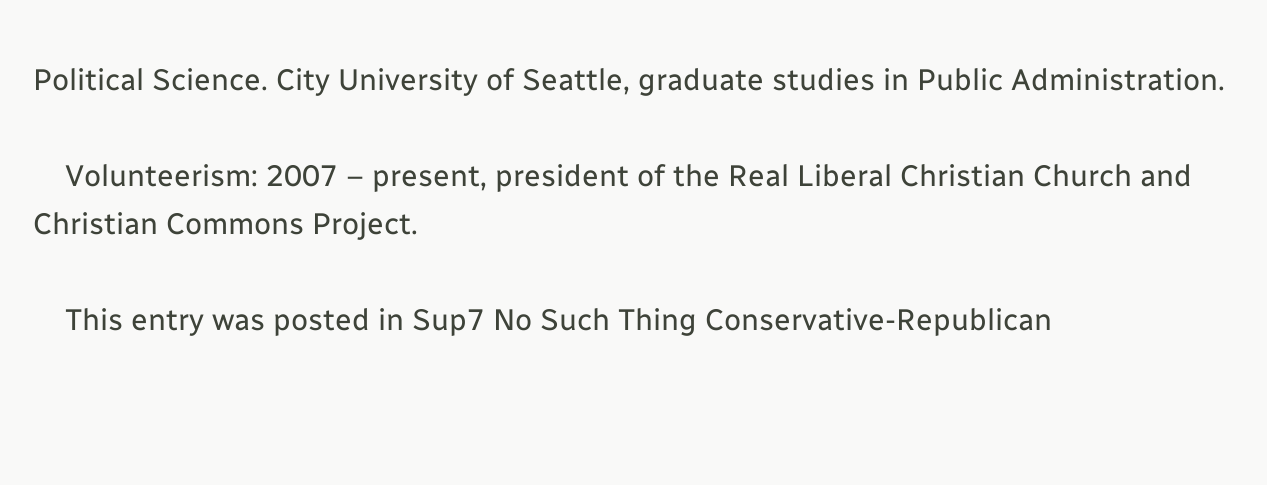Political Science. City University of Seattle, graduate studies in Public Administration.

    Volunteerism: 2007 – present, president of the Real Liberal Christian Church and Christian Commons Project.

    This entry was posted in Sup7 No Such Thing Conservative-Republican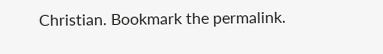Christian. Bookmark the permalink.